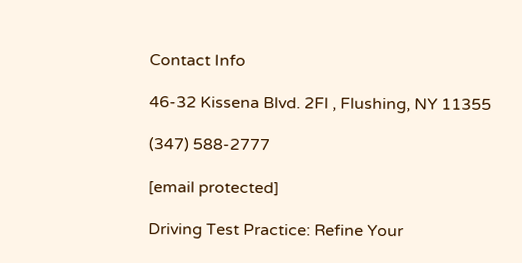Contact Info

46-32 Kissena Blvd. 2Fl , Flushing, NY 11355

(347) 588-2777

[email protected]

Driving Test Practice: Refine Your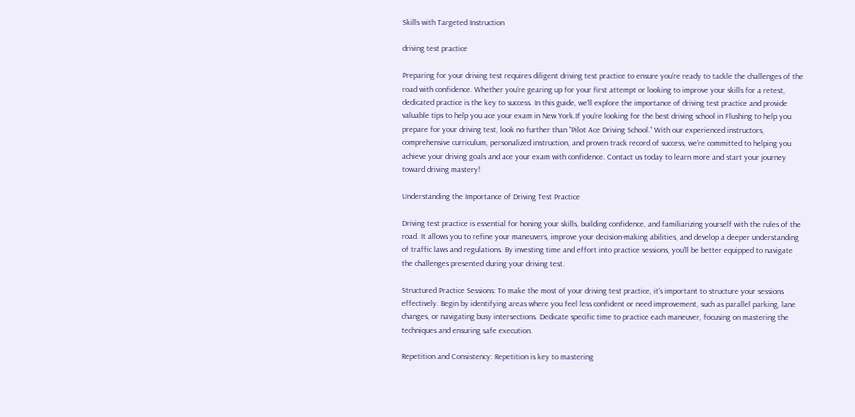Skills with Targeted Instruction

driving test practice

Preparing for your driving test requires diligent driving test practice to ensure you’re ready to tackle the challenges of the road with confidence. Whether you’re gearing up for your first attempt or looking to improve your skills for a retest, dedicated practice is the key to success. In this guide, we’ll explore the importance of driving test practice and provide valuable tips to help you ace your exam in New York.If you’re looking for the best driving school in Flushing to help you prepare for your driving test, look no further than “Pilot Ace Driving School.” With our experienced instructors, comprehensive curriculum, personalized instruction, and proven track record of success, we’re committed to helping you achieve your driving goals and ace your exam with confidence. Contact us today to learn more and start your journey toward driving mastery!

Understanding the Importance of Driving Test Practice

Driving test practice is essential for honing your skills, building confidence, and familiarizing yourself with the rules of the road. It allows you to refine your maneuvers, improve your decision-making abilities, and develop a deeper understanding of traffic laws and regulations. By investing time and effort into practice sessions, you’ll be better equipped to navigate the challenges presented during your driving test.

Structured Practice Sessions: To make the most of your driving test practice, it’s important to structure your sessions effectively. Begin by identifying areas where you feel less confident or need improvement, such as parallel parking, lane changes, or navigating busy intersections. Dedicate specific time to practice each maneuver, focusing on mastering the techniques and ensuring safe execution.

Repetition and Consistency: Repetition is key to mastering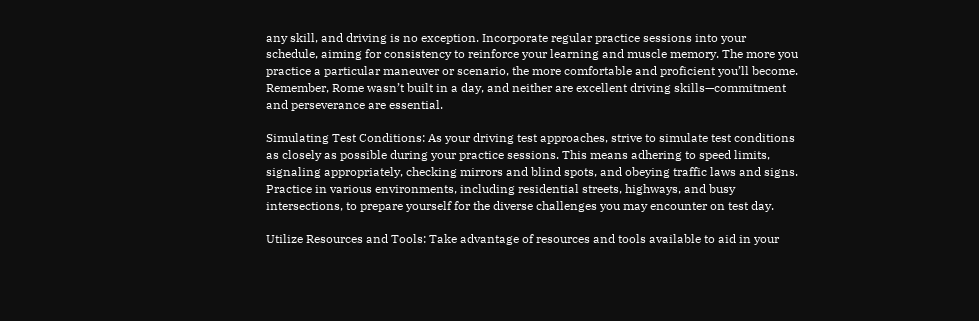any skill, and driving is no exception. Incorporate regular practice sessions into your schedule, aiming for consistency to reinforce your learning and muscle memory. The more you practice a particular maneuver or scenario, the more comfortable and proficient you’ll become. Remember, Rome wasn’t built in a day, and neither are excellent driving skills—commitment and perseverance are essential.

Simulating Test Conditions: As your driving test approaches, strive to simulate test conditions as closely as possible during your practice sessions. This means adhering to speed limits, signaling appropriately, checking mirrors and blind spots, and obeying traffic laws and signs. Practice in various environments, including residential streets, highways, and busy intersections, to prepare yourself for the diverse challenges you may encounter on test day.

Utilize Resources and Tools: Take advantage of resources and tools available to aid in your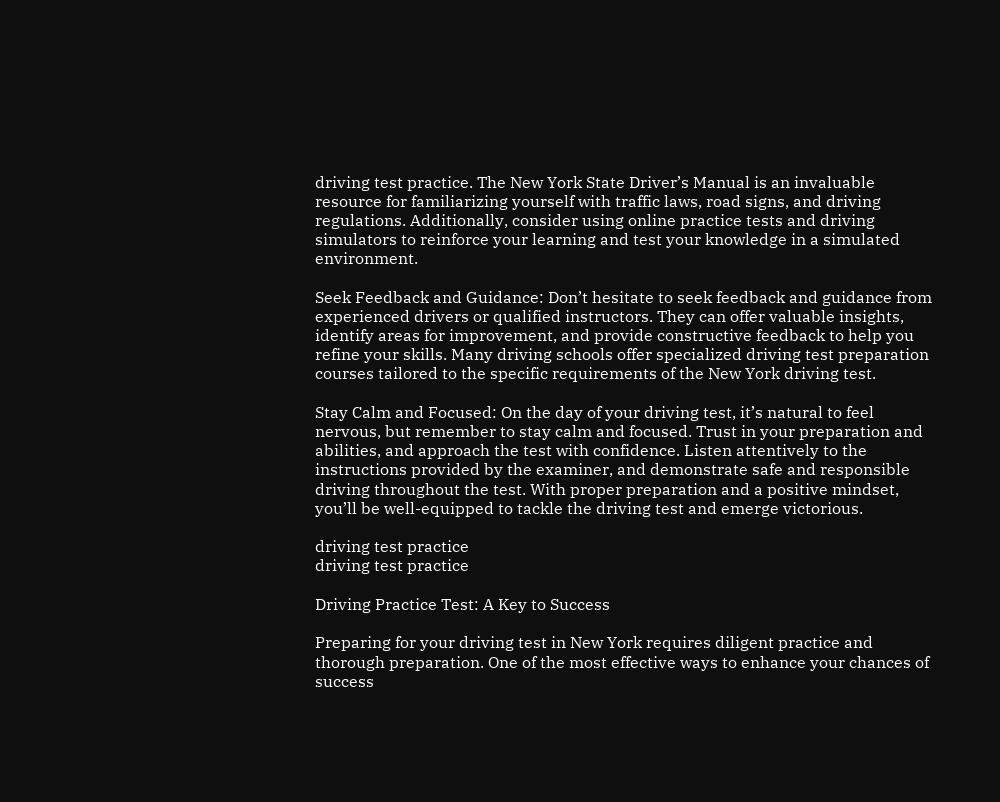driving test practice. The New York State Driver’s Manual is an invaluable resource for familiarizing yourself with traffic laws, road signs, and driving regulations. Additionally, consider using online practice tests and driving simulators to reinforce your learning and test your knowledge in a simulated environment.

Seek Feedback and Guidance: Don’t hesitate to seek feedback and guidance from experienced drivers or qualified instructors. They can offer valuable insights, identify areas for improvement, and provide constructive feedback to help you refine your skills. Many driving schools offer specialized driving test preparation courses tailored to the specific requirements of the New York driving test.

Stay Calm and Focused: On the day of your driving test, it’s natural to feel nervous, but remember to stay calm and focused. Trust in your preparation and abilities, and approach the test with confidence. Listen attentively to the instructions provided by the examiner, and demonstrate safe and responsible driving throughout the test. With proper preparation and a positive mindset, you’ll be well-equipped to tackle the driving test and emerge victorious.

driving test practice
driving test practice

Driving Practice Test: A Key to Success

Preparing for your driving test in New York requires diligent practice and thorough preparation. One of the most effective ways to enhance your chances of success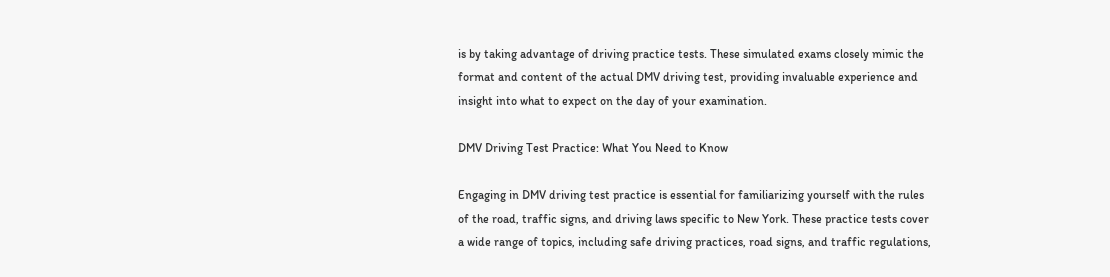is by taking advantage of driving practice tests. These simulated exams closely mimic the format and content of the actual DMV driving test, providing invaluable experience and insight into what to expect on the day of your examination.

DMV Driving Test Practice: What You Need to Know

Engaging in DMV driving test practice is essential for familiarizing yourself with the rules of the road, traffic signs, and driving laws specific to New York. These practice tests cover a wide range of topics, including safe driving practices, road signs, and traffic regulations,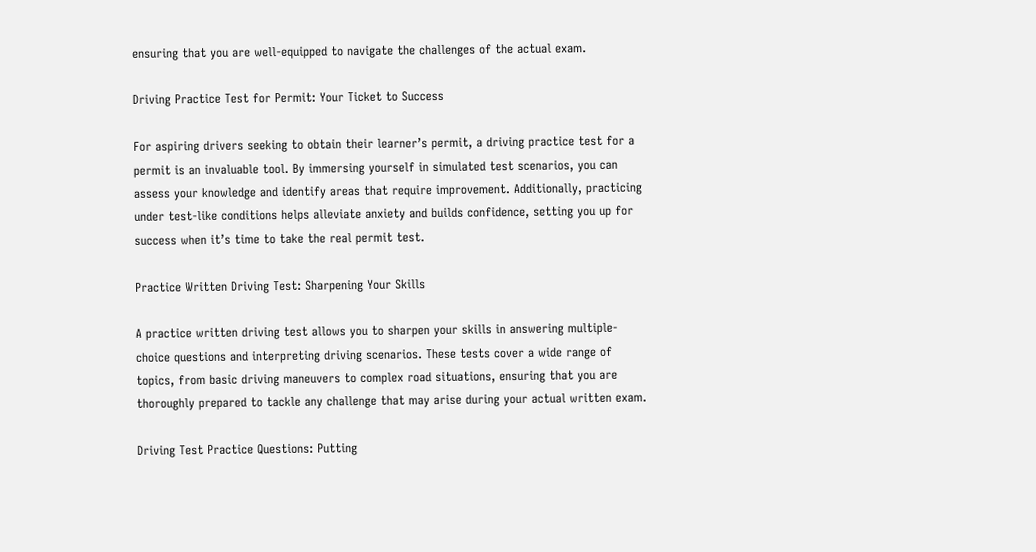ensuring that you are well-equipped to navigate the challenges of the actual exam.

Driving Practice Test for Permit: Your Ticket to Success

For aspiring drivers seeking to obtain their learner’s permit, a driving practice test for a permit is an invaluable tool. By immersing yourself in simulated test scenarios, you can assess your knowledge and identify areas that require improvement. Additionally, practicing under test-like conditions helps alleviate anxiety and builds confidence, setting you up for success when it’s time to take the real permit test.

Practice Written Driving Test: Sharpening Your Skills

A practice written driving test allows you to sharpen your skills in answering multiple-choice questions and interpreting driving scenarios. These tests cover a wide range of topics, from basic driving maneuvers to complex road situations, ensuring that you are thoroughly prepared to tackle any challenge that may arise during your actual written exam.

Driving Test Practice Questions: Putting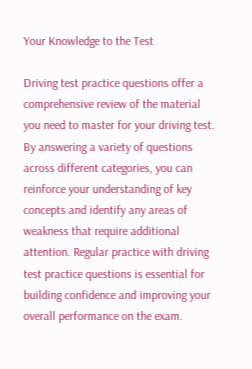Your Knowledge to the Test

Driving test practice questions offer a comprehensive review of the material you need to master for your driving test. By answering a variety of questions across different categories, you can reinforce your understanding of key concepts and identify any areas of weakness that require additional attention. Regular practice with driving test practice questions is essential for building confidence and improving your overall performance on the exam.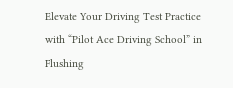Elevate Your Driving Test Practice with “Pilot Ace Driving School” in Flushing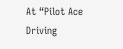At “Pilot Ace Driving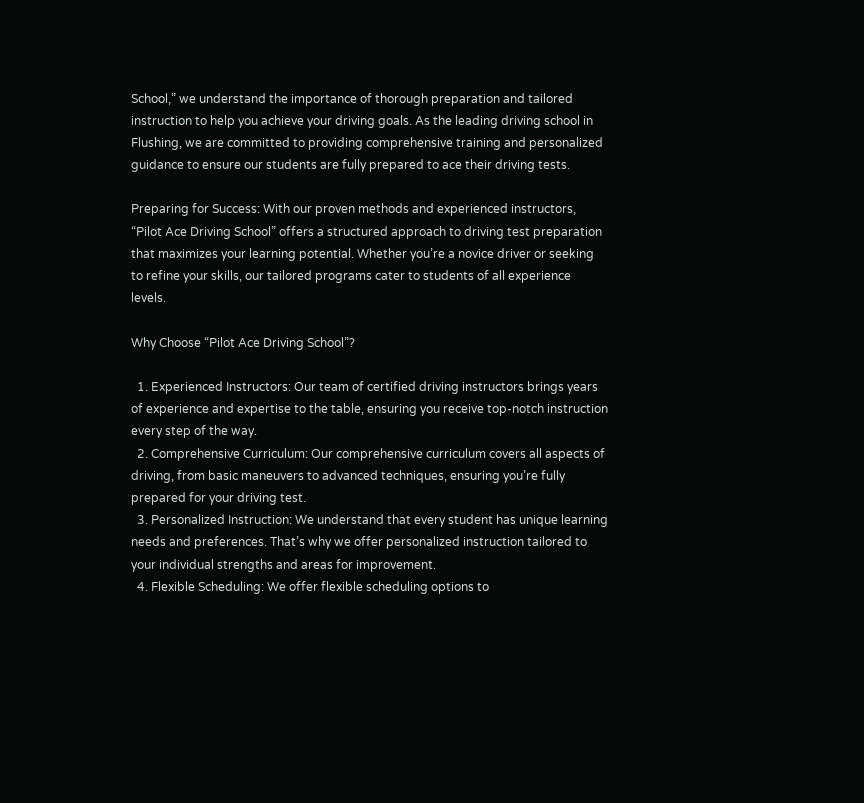School,” we understand the importance of thorough preparation and tailored instruction to help you achieve your driving goals. As the leading driving school in Flushing, we are committed to providing comprehensive training and personalized guidance to ensure our students are fully prepared to ace their driving tests.

Preparing for Success: With our proven methods and experienced instructors, “Pilot Ace Driving School” offers a structured approach to driving test preparation that maximizes your learning potential. Whether you’re a novice driver or seeking to refine your skills, our tailored programs cater to students of all experience levels.

Why Choose “Pilot Ace Driving School”?

  1. Experienced Instructors: Our team of certified driving instructors brings years of experience and expertise to the table, ensuring you receive top-notch instruction every step of the way.
  2. Comprehensive Curriculum: Our comprehensive curriculum covers all aspects of driving, from basic maneuvers to advanced techniques, ensuring you’re fully prepared for your driving test.
  3. Personalized Instruction: We understand that every student has unique learning needs and preferences. That’s why we offer personalized instruction tailored to your individual strengths and areas for improvement.
  4. Flexible Scheduling: We offer flexible scheduling options to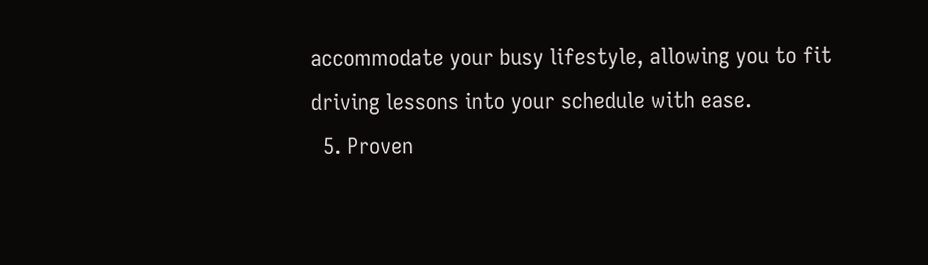accommodate your busy lifestyle, allowing you to fit driving lessons into your schedule with ease.
  5. Proven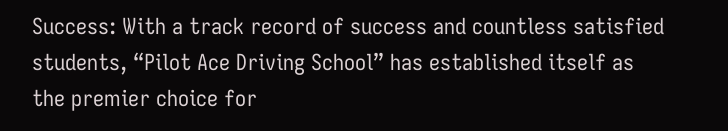Success: With a track record of success and countless satisfied students, “Pilot Ace Driving School” has established itself as the premier choice for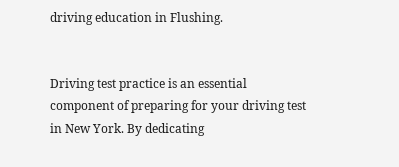driving education in Flushing.


Driving test practice is an essential component of preparing for your driving test in New York. By dedicating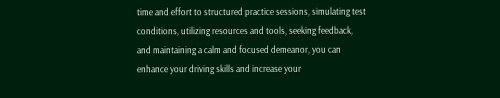time and effort to structured practice sessions, simulating test conditions, utilizing resources and tools, seeking feedback, and maintaining a calm and focused demeanor, you can enhance your driving skills and increase your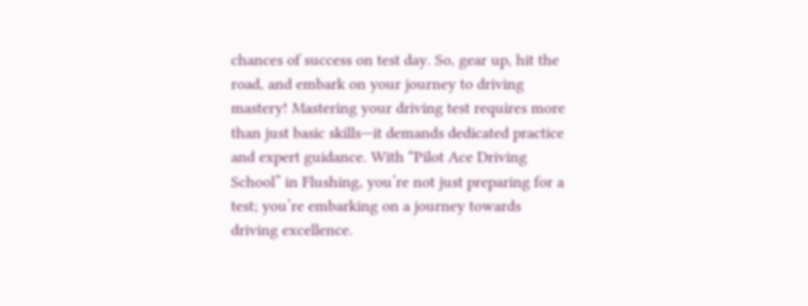chances of success on test day. So, gear up, hit the road, and embark on your journey to driving mastery! Mastering your driving test requires more than just basic skills—it demands dedicated practice and expert guidance. With “Pilot Ace Driving School” in Flushing, you’re not just preparing for a test; you’re embarking on a journey towards driving excellence.